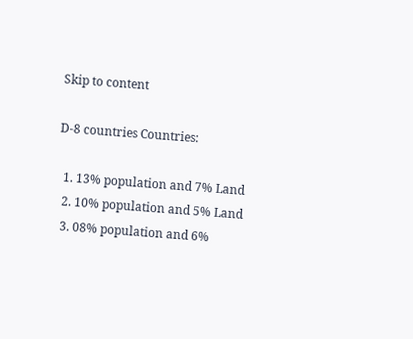Skip to content

D-8 countries Countries:

  1. 13% population and 7% Land
  2. 10% population and 5% Land
  3. 08% population and 6%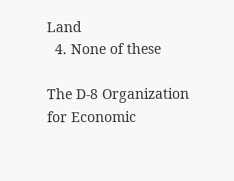Land
  4. None of these

The D-8 Organization for Economic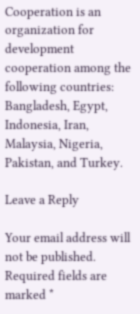Cooperation is an organization for development cooperation among the following countries: Bangladesh, Egypt, Indonesia, Iran, Malaysia, Nigeria, Pakistan, and Turkey.

Leave a Reply

Your email address will not be published. Required fields are marked *